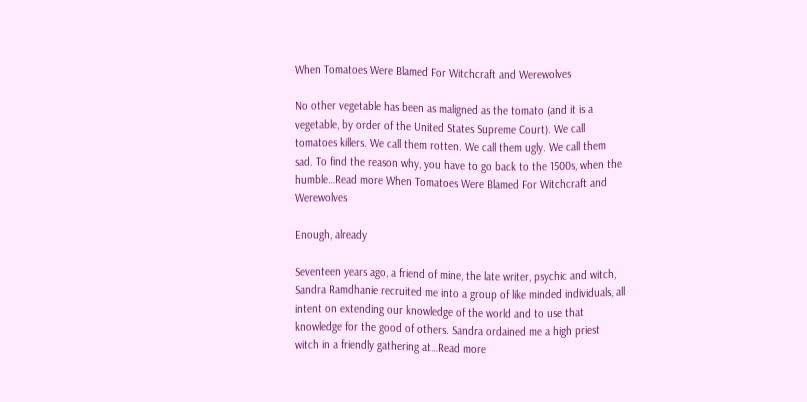When Tomatoes Were Blamed For Witchcraft and Werewolves

No other vegetable has been as maligned as the tomato (and it is a vegetable, by order of the United States Supreme Court). We call tomatoes killers. We call them rotten. We call them ugly. We call them sad. To find the reason why, you have to go back to the 1500s, when the humble…Read more When Tomatoes Were Blamed For Witchcraft and Werewolves

Enough, already

Seventeen years ago, a friend of mine, the late writer, psychic and witch, Sandra Ramdhanie recruited me into a group of like minded individuals, all intent on extending our knowledge of the world and to use that knowledge for the good of others. Sandra ordained me a high priest witch in a friendly gathering at…Read more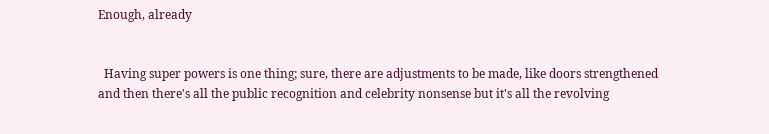Enough, already


  Having super powers is one thing; sure, there are adjustments to be made, like doors strengthened and then there's all the public recognition and celebrity nonsense but it's all the revolving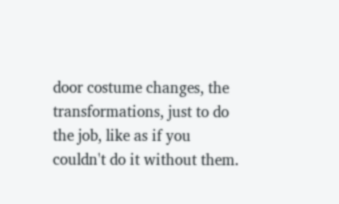door costume changes, the transformations, just to do the job, like as if you couldn't do it without them.